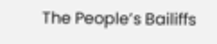The People’s Bailiffs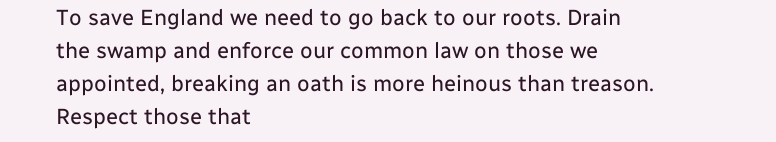To save England we need to go back to our roots. Drain the swamp and enforce our common law on those we appointed, breaking an oath is more heinous than treason.  Respect those that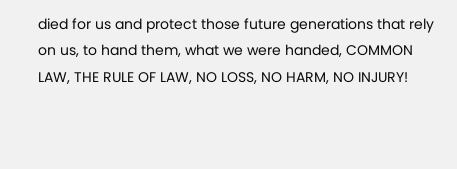died for us and protect those future generations that rely on us, to hand them, what we were handed, COMMON LAW, THE RULE OF LAW, NO LOSS, NO HARM, NO INJURY!